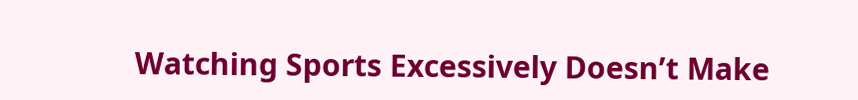Watching Sports Excessively Doesn’t Make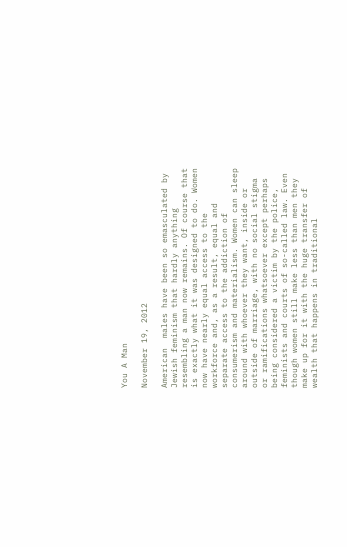You A Man

November 19, 2012

American  males have been so emasculated by Jewish feminism that hardly anything resembling a man now remains. Of course that is exactly what it was designed to do. Women now have nearly equal access to the workforce and, as a result, equal and separate access to the addiction of consumerism and materialism. Women can sleep around with whoever they want, inside or outside of marriage, with no social stigma or ramifications whatsoever except perhaps being considered a victim by the police, feminists and courts of so-called law. Even though women still make less than men they make up for it with the huge transfer of wealth that happens in traditional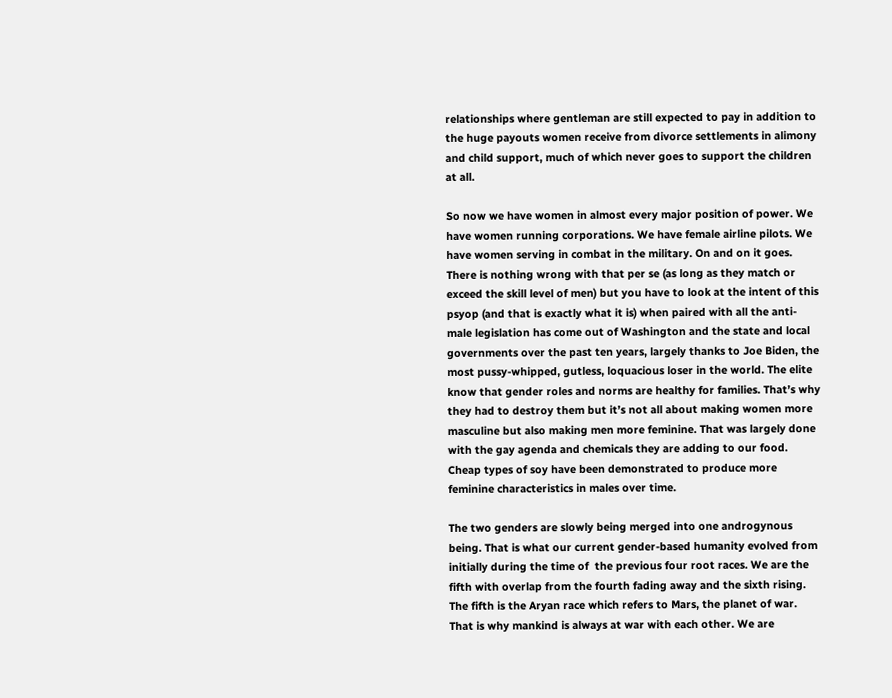relationships where gentleman are still expected to pay in addition to the huge payouts women receive from divorce settlements in alimony and child support, much of which never goes to support the children at all.

So now we have women in almost every major position of power. We have women running corporations. We have female airline pilots. We have women serving in combat in the military. On and on it goes. There is nothing wrong with that per se (as long as they match or exceed the skill level of men) but you have to look at the intent of this psyop (and that is exactly what it is) when paired with all the anti-male legislation has come out of Washington and the state and local governments over the past ten years, largely thanks to Joe Biden, the most pussy-whipped, gutless, loquacious loser in the world. The elite know that gender roles and norms are healthy for families. That’s why they had to destroy them but it’s not all about making women more masculine but also making men more feminine. That was largely done with the gay agenda and chemicals they are adding to our food. Cheap types of soy have been demonstrated to produce more feminine characteristics in males over time.

The two genders are slowly being merged into one androgynous being. That is what our current gender-based humanity evolved from initially during the time of  the previous four root races. We are the fifth with overlap from the fourth fading away and the sixth rising. The fifth is the Aryan race which refers to Mars, the planet of war. That is why mankind is always at war with each other. We are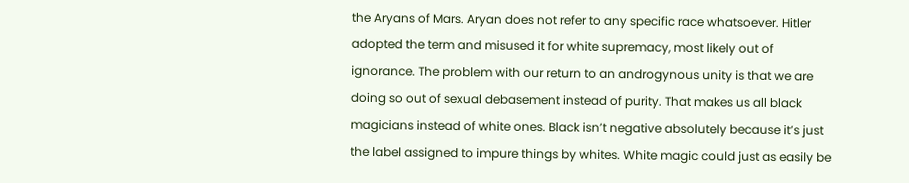the Aryans of Mars. Aryan does not refer to any specific race whatsoever. Hitler adopted the term and misused it for white supremacy, most likely out of ignorance. The problem with our return to an androgynous unity is that we are doing so out of sexual debasement instead of purity. That makes us all black magicians instead of white ones. Black isn’t negative absolutely because it’s just the label assigned to impure things by whites. White magic could just as easily be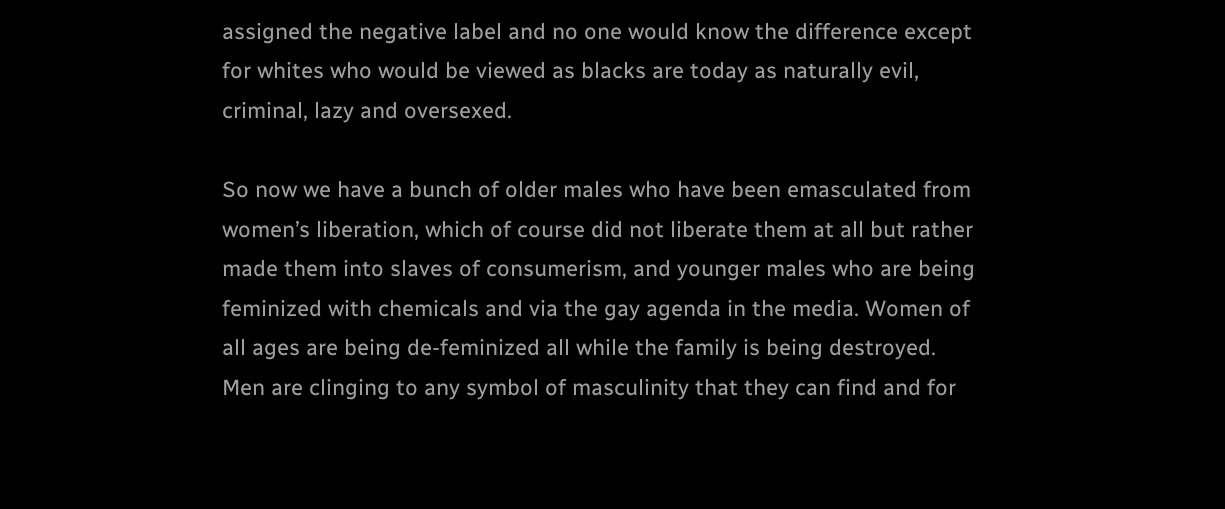assigned the negative label and no one would know the difference except for whites who would be viewed as blacks are today as naturally evil, criminal, lazy and oversexed.

So now we have a bunch of older males who have been emasculated from women’s liberation, which of course did not liberate them at all but rather made them into slaves of consumerism, and younger males who are being feminized with chemicals and via the gay agenda in the media. Women of all ages are being de-feminized all while the family is being destroyed. Men are clinging to any symbol of masculinity that they can find and for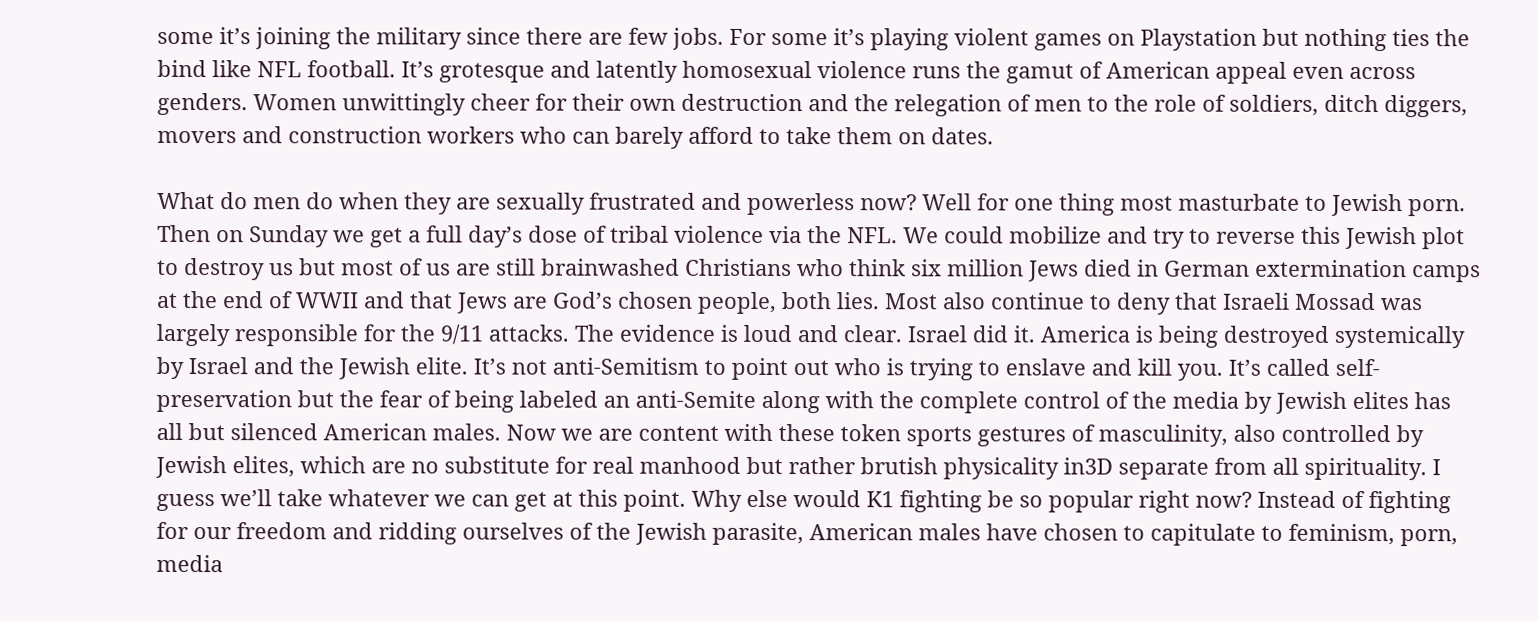some it’s joining the military since there are few jobs. For some it’s playing violent games on Playstation but nothing ties the bind like NFL football. It’s grotesque and latently homosexual violence runs the gamut of American appeal even across genders. Women unwittingly cheer for their own destruction and the relegation of men to the role of soldiers, ditch diggers, movers and construction workers who can barely afford to take them on dates.

What do men do when they are sexually frustrated and powerless now? Well for one thing most masturbate to Jewish porn. Then on Sunday we get a full day’s dose of tribal violence via the NFL. We could mobilize and try to reverse this Jewish plot to destroy us but most of us are still brainwashed Christians who think six million Jews died in German extermination camps at the end of WWII and that Jews are God’s chosen people, both lies. Most also continue to deny that Israeli Mossad was largely responsible for the 9/11 attacks. The evidence is loud and clear. Israel did it. America is being destroyed systemically by Israel and the Jewish elite. It’s not anti-Semitism to point out who is trying to enslave and kill you. It’s called self-preservation but the fear of being labeled an anti-Semite along with the complete control of the media by Jewish elites has all but silenced American males. Now we are content with these token sports gestures of masculinity, also controlled by Jewish elites, which are no substitute for real manhood but rather brutish physicality in3D separate from all spirituality. I guess we’ll take whatever we can get at this point. Why else would K1 fighting be so popular right now? Instead of fighting for our freedom and ridding ourselves of the Jewish parasite, American males have chosen to capitulate to feminism, porn, media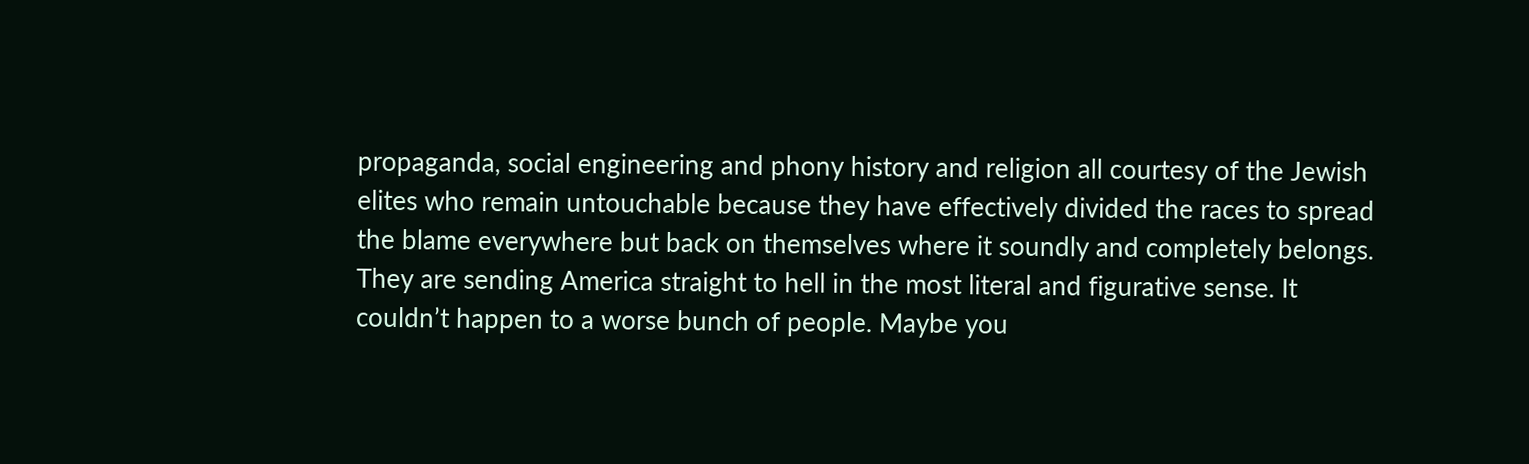propaganda, social engineering and phony history and religion all courtesy of the Jewish elites who remain untouchable because they have effectively divided the races to spread the blame everywhere but back on themselves where it soundly and completely belongs. They are sending America straight to hell in the most literal and figurative sense. It couldn’t happen to a worse bunch of people. Maybe you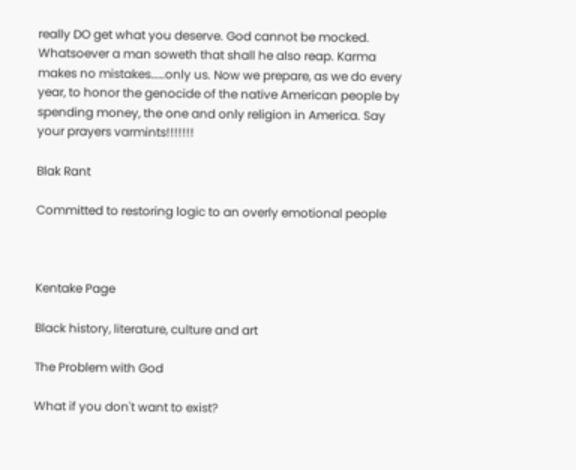really DO get what you deserve. God cannot be mocked. Whatsoever a man soweth that shall he also reap. Karma makes no mistakes……only us. Now we prepare, as we do every year, to honor the genocide of the native American people by spending money, the one and only religion in America. Say your prayers varmints!!!!!!!

Blak Rant

Committed to restoring logic to an overly emotional people



Kentake Page

Black history, literature, culture and art

The Problem with God

What if you don't want to exist?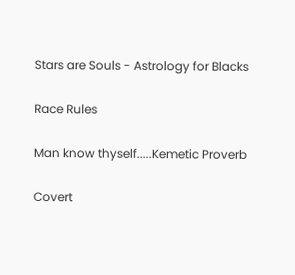Stars are Souls - Astrology for Blacks

Race Rules

Man know thyself.....Kemetic Proverb

Covert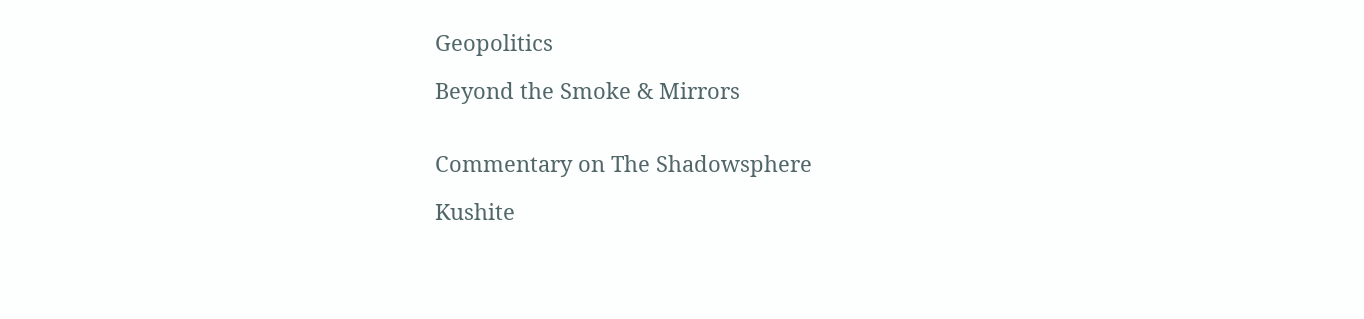Geopolitics

Beyond the Smoke & Mirrors


Commentary on The Shadowsphere

Kushite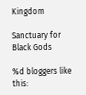Kingdom

Sanctuary for Black Gods

%d bloggers like this: